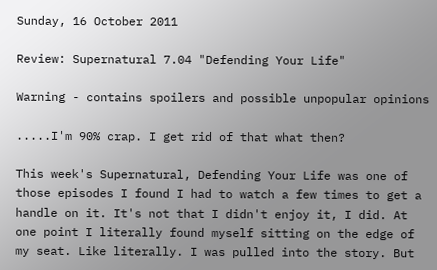Sunday, 16 October 2011

Review: Supernatural 7.04 "Defending Your Life"

Warning - contains spoilers and possible unpopular opinions

.....I'm 90% crap. I get rid of that what then?

This week's Supernatural, Defending Your Life was one of those episodes I found I had to watch a few times to get a handle on it. It's not that I didn't enjoy it, I did. At one point I literally found myself sitting on the edge of my seat. Like literally. I was pulled into the story. But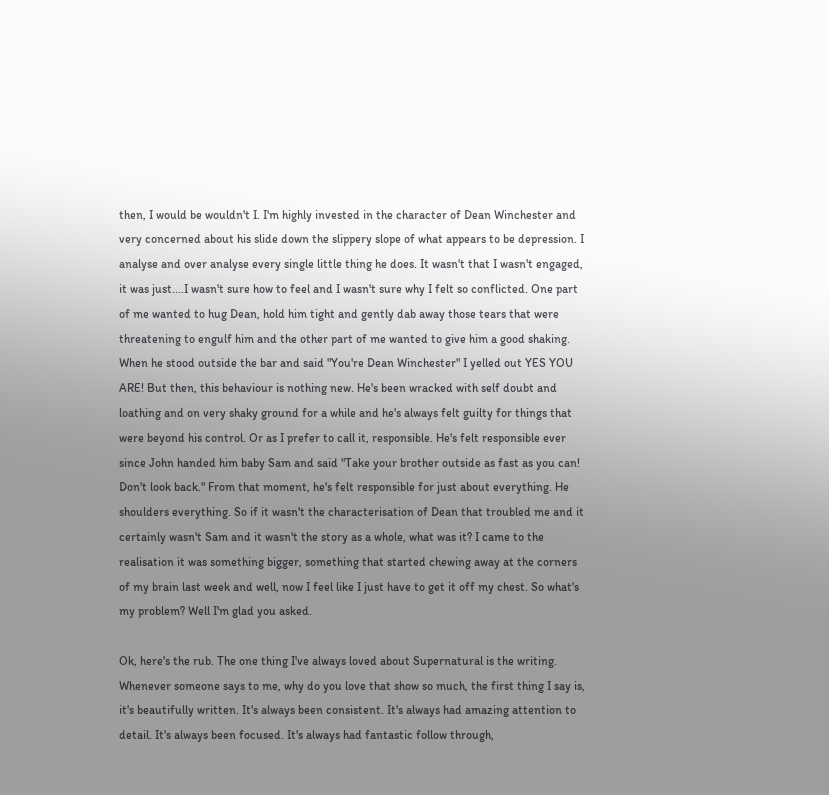then, I would be wouldn't I. I'm highly invested in the character of Dean Winchester and very concerned about his slide down the slippery slope of what appears to be depression. I analyse and over analyse every single little thing he does. It wasn't that I wasn't engaged, it was just....I wasn't sure how to feel and I wasn't sure why I felt so conflicted. One part of me wanted to hug Dean, hold him tight and gently dab away those tears that were threatening to engulf him and the other part of me wanted to give him a good shaking. When he stood outside the bar and said "You're Dean Winchester" I yelled out YES YOU ARE! But then, this behaviour is nothing new. He's been wracked with self doubt and loathing and on very shaky ground for a while and he's always felt guilty for things that were beyond his control. Or as I prefer to call it, responsible. He's felt responsible ever since John handed him baby Sam and said "Take your brother outside as fast as you can! Don't look back." From that moment, he's felt responsible for just about everything. He shoulders everything. So if it wasn't the characterisation of Dean that troubled me and it certainly wasn't Sam and it wasn't the story as a whole, what was it? I came to the realisation it was something bigger, something that started chewing away at the corners of my brain last week and well, now I feel like I just have to get it off my chest. So what's my problem? Well I'm glad you asked.

Ok, here's the rub. The one thing I've always loved about Supernatural is the writing. Whenever someone says to me, why do you love that show so much, the first thing I say is, it's beautifully written. It's always been consistent. It's always had amazing attention to detail. It's always been focused. It's always had fantastic follow through,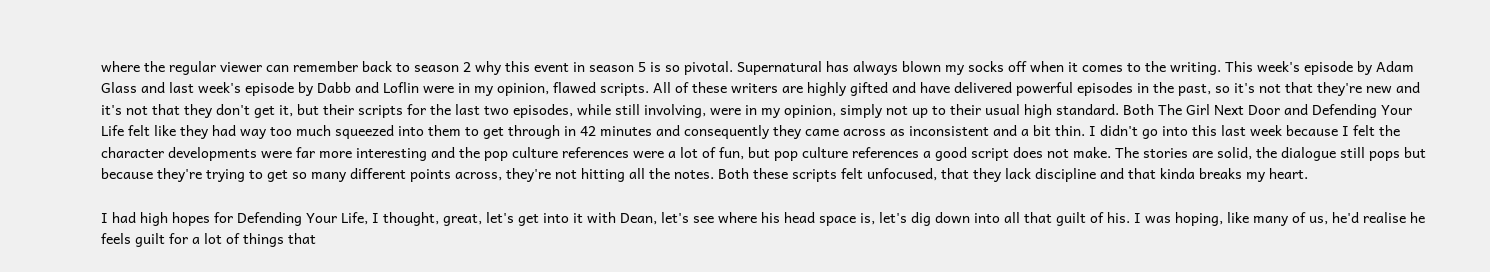where the regular viewer can remember back to season 2 why this event in season 5 is so pivotal. Supernatural has always blown my socks off when it comes to the writing. This week's episode by Adam Glass and last week's episode by Dabb and Loflin were in my opinion, flawed scripts. All of these writers are highly gifted and have delivered powerful episodes in the past, so it's not that they're new and it's not that they don't get it, but their scripts for the last two episodes, while still involving, were in my opinion, simply not up to their usual high standard. Both The Girl Next Door and Defending Your Life felt like they had way too much squeezed into them to get through in 42 minutes and consequently they came across as inconsistent and a bit thin. I didn't go into this last week because I felt the character developments were far more interesting and the pop culture references were a lot of fun, but pop culture references a good script does not make. The stories are solid, the dialogue still pops but because they're trying to get so many different points across, they're not hitting all the notes. Both these scripts felt unfocused, that they lack discipline and that kinda breaks my heart.

I had high hopes for Defending Your Life, I thought, great, let's get into it with Dean, let's see where his head space is, let's dig down into all that guilt of his. I was hoping, like many of us, he'd realise he feels guilt for a lot of things that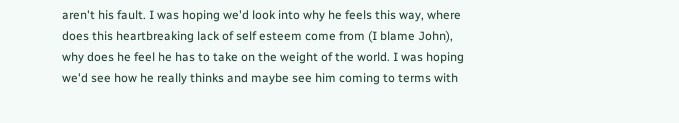aren't his fault. I was hoping we'd look into why he feels this way, where does this heartbreaking lack of self esteem come from (I blame John), why does he feel he has to take on the weight of the world. I was hoping we'd see how he really thinks and maybe see him coming to terms with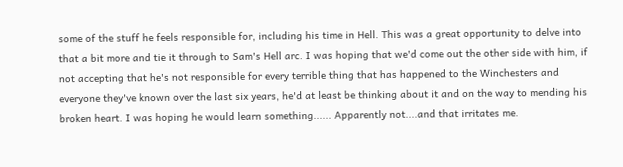some of the stuff he feels responsible for, including his time in Hell. This was a great opportunity to delve into that a bit more and tie it through to Sam's Hell arc. I was hoping that we'd come out the other side with him, if not accepting that he's not responsible for every terrible thing that has happened to the Winchesters and everyone they've known over the last six years, he'd at least be thinking about it and on the way to mending his broken heart. I was hoping he would learn something...... Apparently not....and that irritates me.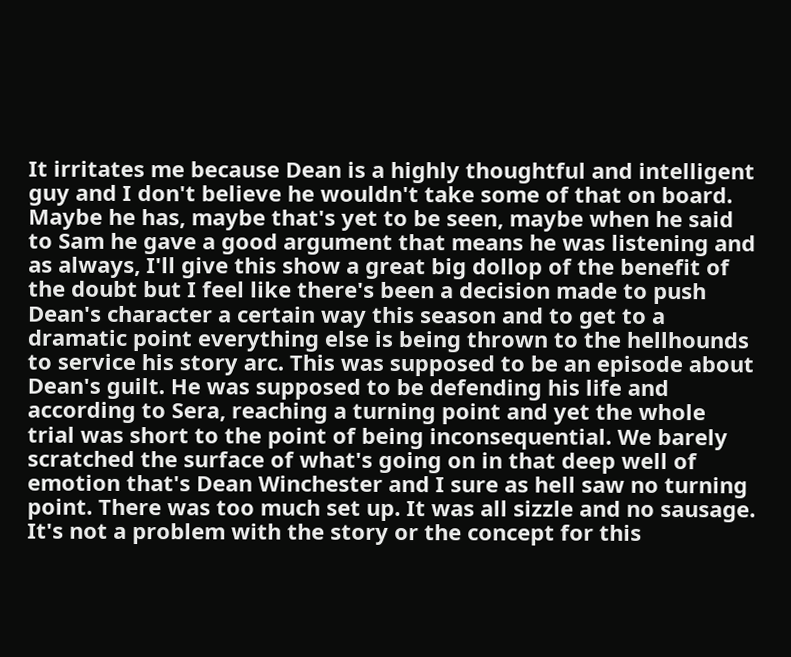It irritates me because Dean is a highly thoughtful and intelligent guy and I don't believe he wouldn't take some of that on board. Maybe he has, maybe that's yet to be seen, maybe when he said to Sam he gave a good argument that means he was listening and as always, I'll give this show a great big dollop of the benefit of the doubt but I feel like there's been a decision made to push Dean's character a certain way this season and to get to a dramatic point everything else is being thrown to the hellhounds to service his story arc. This was supposed to be an episode about Dean's guilt. He was supposed to be defending his life and according to Sera, reaching a turning point and yet the whole trial was short to the point of being inconsequential. We barely scratched the surface of what's going on in that deep well of emotion that's Dean Winchester and I sure as hell saw no turning point. There was too much set up. It was all sizzle and no sausage. It's not a problem with the story or the concept for this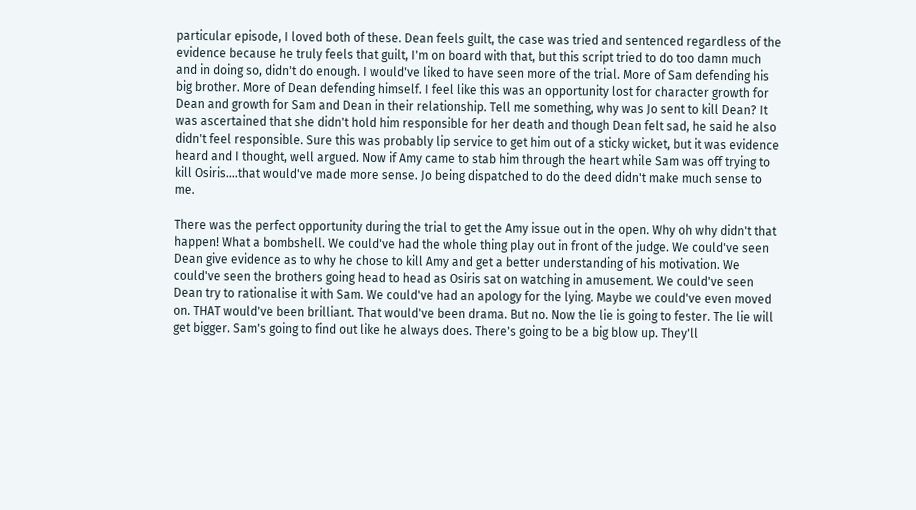particular episode, I loved both of these. Dean feels guilt, the case was tried and sentenced regardless of the evidence because he truly feels that guilt, I'm on board with that, but this script tried to do too damn much and in doing so, didn't do enough. I would've liked to have seen more of the trial. More of Sam defending his big brother. More of Dean defending himself. I feel like this was an opportunity lost for character growth for Dean and growth for Sam and Dean in their relationship. Tell me something, why was Jo sent to kill Dean? It was ascertained that she didn't hold him responsible for her death and though Dean felt sad, he said he also didn't feel responsible. Sure this was probably lip service to get him out of a sticky wicket, but it was evidence heard and I thought, well argued. Now if Amy came to stab him through the heart while Sam was off trying to kill Osiris....that would've made more sense. Jo being dispatched to do the deed didn't make much sense to me.

There was the perfect opportunity during the trial to get the Amy issue out in the open. Why oh why didn't that happen! What a bombshell. We could've had the whole thing play out in front of the judge. We could've seen Dean give evidence as to why he chose to kill Amy and get a better understanding of his motivation. We could've seen the brothers going head to head as Osiris sat on watching in amusement. We could've seen Dean try to rationalise it with Sam. We could've had an apology for the lying. Maybe we could've even moved on. THAT would've been brilliant. That would've been drama. But no. Now the lie is going to fester. The lie will get bigger. Sam's going to find out like he always does. There's going to be a big blow up. They'll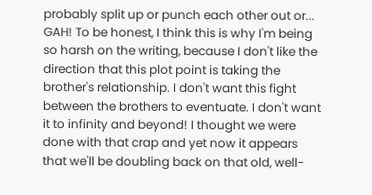probably split up or punch each other out or... GAH! To be honest, I think this is why I'm being so harsh on the writing, because I don't like the direction that this plot point is taking the brother's relationship. I don't want this fight between the brothers to eventuate. I don't want it to infinity and beyond! I thought we were done with that crap and yet now it appears that we'll be doubling back on that old, well-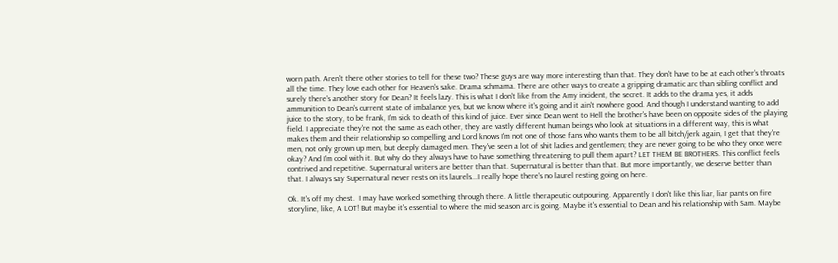worn path. Aren't there other stories to tell for these two? These guys are way more interesting than that. They don't have to be at each other’s throats all the time. They love each other for Heaven's sake. Drama schmama. There are other ways to create a gripping dramatic arc than sibling conflict and surely there's another story for Dean? It feels lazy. This is what I don't like from the Amy incident, the secret. It adds to the drama yes, it adds ammunition to Dean's current state of imbalance yes, but we know where it's going and it ain't nowhere good. And though I understand wanting to add juice to the story, to be frank, I'm sick to death of this kind of juice. Ever since Dean went to Hell the brother's have been on opposite sides of the playing field. I appreciate they're not the same as each other, they are vastly different human beings who look at situations in a different way, this is what makes them and their relationship so compelling and Lord knows I'm not one of those fans who wants them to be all bitch/jerk again, I get that they're men, not only grown up men, but deeply damaged men. They've seen a lot of shit ladies and gentlemen; they are never going to be who they once were okay? And I'm cool with it. But why do they always have to have something threatening to pull them apart? LET THEM BE BROTHERS. This conflict feels contrived and repetitive. Supernatural writers are better than that. Supernatural is better than that. But more importantly, we deserve better than that. I always say Supernatural never rests on its laurels...I really hope there's no laurel resting going on here.

Ok. It's off my chest.  I may have worked something through there. A little therapeutic outpouring. Apparently I don't like this liar, liar pants on fire storyline, like, A LOT! But maybe it's essential to where the mid season arc is going. Maybe it's essential to Dean and his relationship with Sam. Maybe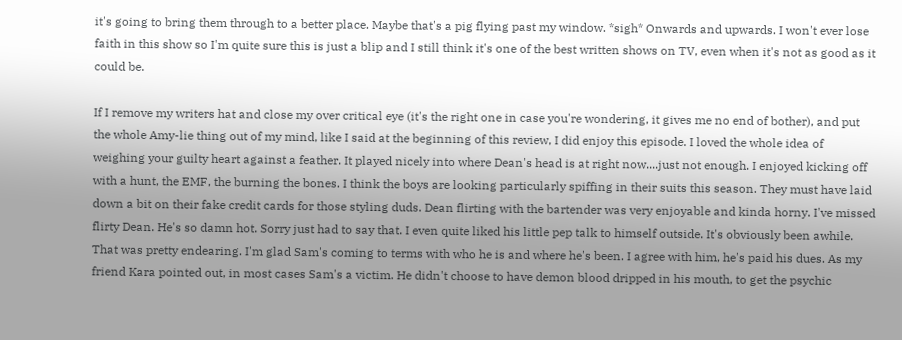it's going to bring them through to a better place. Maybe that's a pig flying past my window. *sigh* Onwards and upwards. I won't ever lose faith in this show so I'm quite sure this is just a blip and I still think it's one of the best written shows on TV, even when it's not as good as it could be.

If I remove my writers hat and close my over critical eye (it's the right one in case you're wondering, it gives me no end of bother), and put the whole Amy-lie thing out of my mind, like I said at the beginning of this review, I did enjoy this episode. I loved the whole idea of weighing your guilty heart against a feather. It played nicely into where Dean's head is at right now....just not enough. I enjoyed kicking off with a hunt, the EMF, the burning the bones. I think the boys are looking particularly spiffing in their suits this season. They must have laid down a bit on their fake credit cards for those styling duds. Dean flirting with the bartender was very enjoyable and kinda horny. I've missed flirty Dean. He's so damn hot. Sorry just had to say that. I even quite liked his little pep talk to himself outside. It's obviously been awhile. That was pretty endearing. I'm glad Sam's coming to terms with who he is and where he's been. I agree with him, he's paid his dues. As my friend Kara pointed out, in most cases Sam's a victim. He didn't choose to have demon blood dripped in his mouth, to get the psychic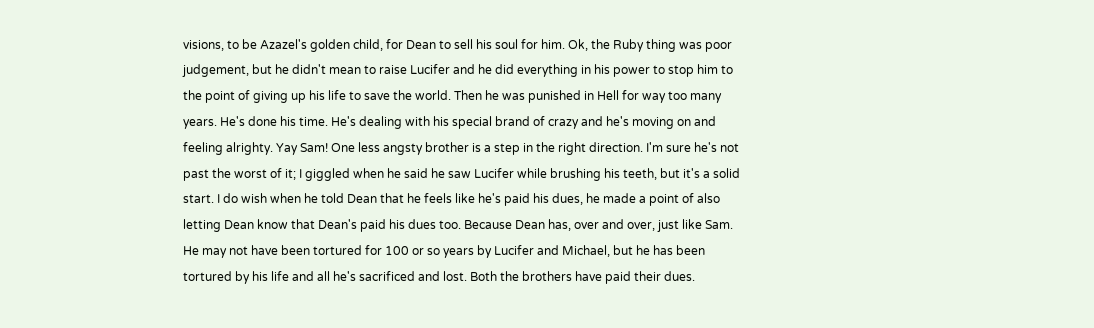visions, to be Azazel's golden child, for Dean to sell his soul for him. Ok, the Ruby thing was poor judgement, but he didn't mean to raise Lucifer and he did everything in his power to stop him to the point of giving up his life to save the world. Then he was punished in Hell for way too many years. He's done his time. He's dealing with his special brand of crazy and he's moving on and feeling alrighty. Yay Sam! One less angsty brother is a step in the right direction. I'm sure he's not past the worst of it; I giggled when he said he saw Lucifer while brushing his teeth, but it's a solid start. I do wish when he told Dean that he feels like he's paid his dues, he made a point of also letting Dean know that Dean's paid his dues too. Because Dean has, over and over, just like Sam. He may not have been tortured for 100 or so years by Lucifer and Michael, but he has been tortured by his life and all he's sacrificed and lost. Both the brothers have paid their dues.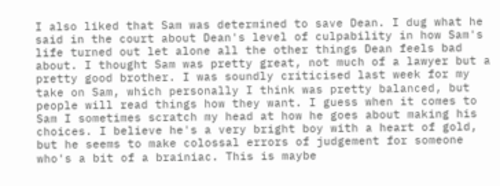I also liked that Sam was determined to save Dean. I dug what he said in the court about Dean's level of culpability in how Sam's life turned out let alone all the other things Dean feels bad about. I thought Sam was pretty great, not much of a lawyer but a pretty good brother. I was soundly criticised last week for my take on Sam, which personally I think was pretty balanced, but people will read things how they want. I guess when it comes to Sam I sometimes scratch my head at how he goes about making his choices. I believe he's a very bright boy with a heart of gold, but he seems to make colossal errors of judgement for someone who's a bit of a brainiac. This is maybe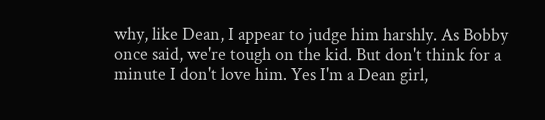why, like Dean, I appear to judge him harshly. As Bobby once said, we're tough on the kid. But don't think for a minute I don't love him. Yes I'm a Dean girl,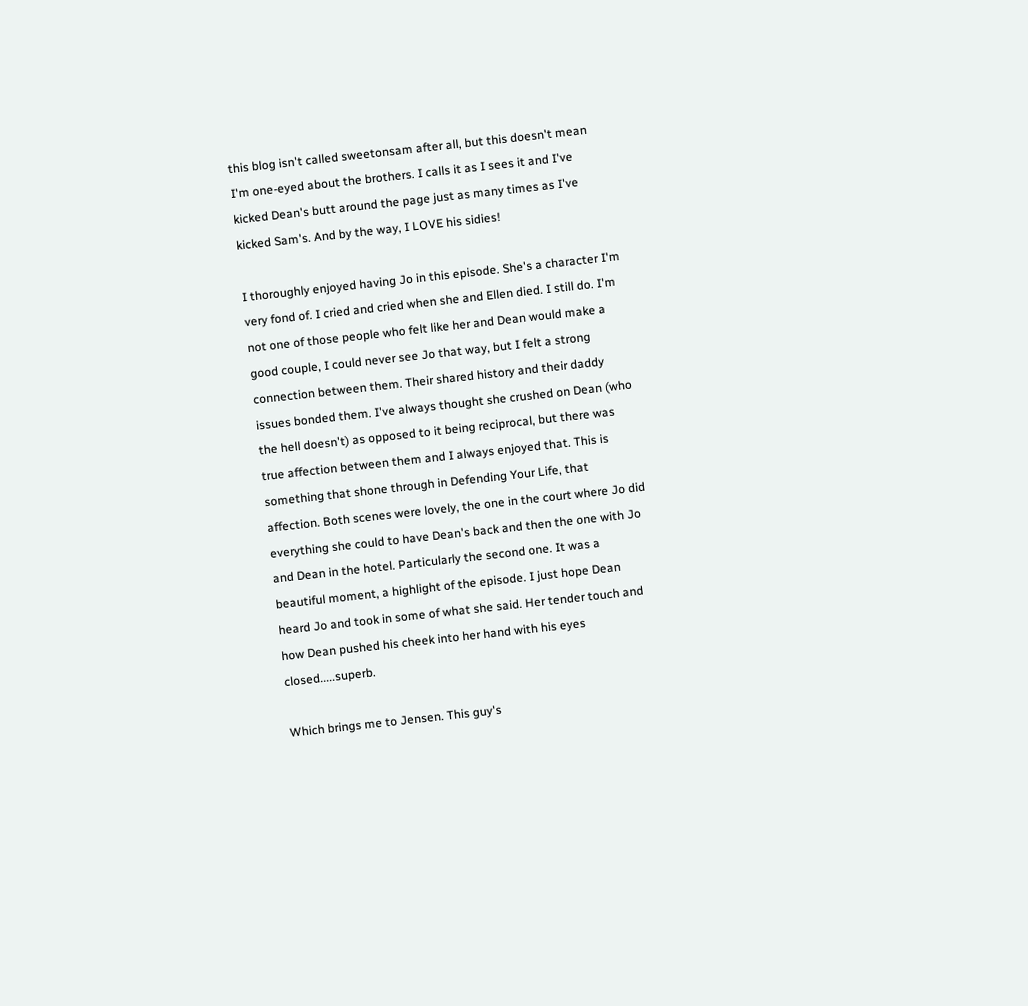this blog isn't called sweetonsam after all, but this doesn't mean I'm one-eyed about the brothers. I calls it as I sees it and I've kicked Dean's butt around the page just as many times as I've kicked Sam's. And by the way, I LOVE his sidies!

I thoroughly enjoyed having Jo in this episode. She's a character I'm very fond of. I cried and cried when she and Ellen died. I still do. I'm not one of those people who felt like her and Dean would make a good couple, I could never see Jo that way, but I felt a strong connection between them. Their shared history and their daddy issues bonded them. I've always thought she crushed on Dean (who the hell doesn't) as opposed to it being reciprocal, but there was true affection between them and I always enjoyed that. This is something that shone through in Defending Your Life, that affection. Both scenes were lovely, the one in the court where Jo did everything she could to have Dean's back and then the one with Jo and Dean in the hotel. Particularly the second one. It was a beautiful moment, a highlight of the episode. I just hope Dean heard Jo and took in some of what she said. Her tender touch and how Dean pushed his cheek into her hand with his eyes closed.....superb.

Which brings me to Jensen. This guy's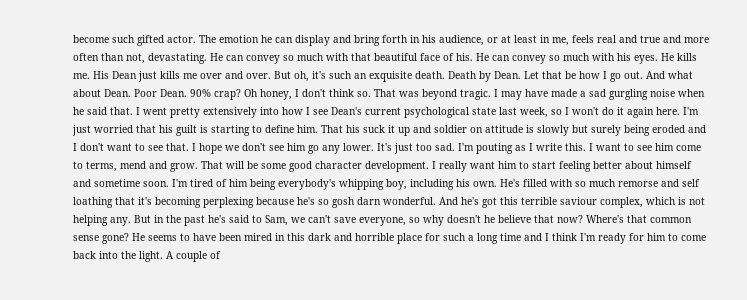become such gifted actor. The emotion he can display and bring forth in his audience, or at least in me, feels real and true and more often than not, devastating. He can convey so much with that beautiful face of his. He can convey so much with his eyes. He kills me. His Dean just kills me over and over. But oh, it's such an exquisite death. Death by Dean. Let that be how I go out. And what about Dean. Poor Dean. 90% crap? Oh honey, I don't think so. That was beyond tragic. I may have made a sad gurgling noise when he said that. I went pretty extensively into how I see Dean's current psychological state last week, so I won't do it again here. I'm just worried that his guilt is starting to define him. That his suck it up and soldier on attitude is slowly but surely being eroded and I don't want to see that. I hope we don't see him go any lower. It's just too sad. I'm pouting as I write this. I want to see him come to terms, mend and grow. That will be some good character development. I really want him to start feeling better about himself and sometime soon. I'm tired of him being everybody's whipping boy, including his own. He's filled with so much remorse and self loathing that it's becoming perplexing because he's so gosh darn wonderful. And he's got this terrible saviour complex, which is not helping any. But in the past he's said to Sam, we can't save everyone, so why doesn't he believe that now? Where's that common sense gone? He seems to have been mired in this dark and horrible place for such a long time and I think I'm ready for him to come back into the light. A couple of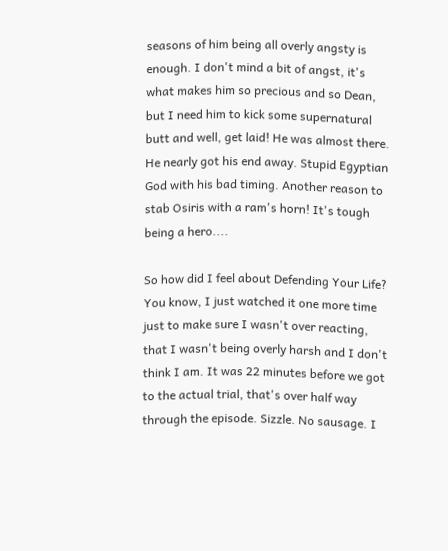seasons of him being all overly angsty is enough. I don't mind a bit of angst, it's what makes him so precious and so Dean, but I need him to kick some supernatural butt and well, get laid! He was almost there. He nearly got his end away. Stupid Egyptian God with his bad timing. Another reason to stab Osiris with a ram's horn! It's tough being a hero....

So how did I feel about Defending Your Life? You know, I just watched it one more time just to make sure I wasn't over reacting, that I wasn't being overly harsh and I don't think I am. It was 22 minutes before we got to the actual trial, that's over half way through the episode. Sizzle. No sausage. I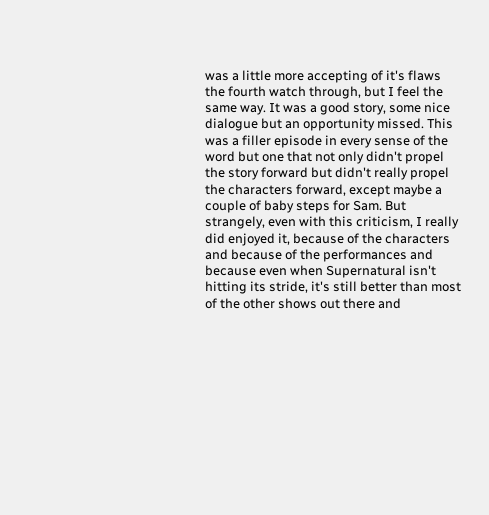was a little more accepting of it's flaws the fourth watch through, but I feel the same way. It was a good story, some nice dialogue but an opportunity missed. This was a filler episode in every sense of the word but one that not only didn't propel the story forward but didn't really propel the characters forward, except maybe a couple of baby steps for Sam. But strangely, even with this criticism, I really did enjoyed it, because of the characters and because of the performances and because even when Supernatural isn't hitting its stride, it's still better than most of the other shows out there and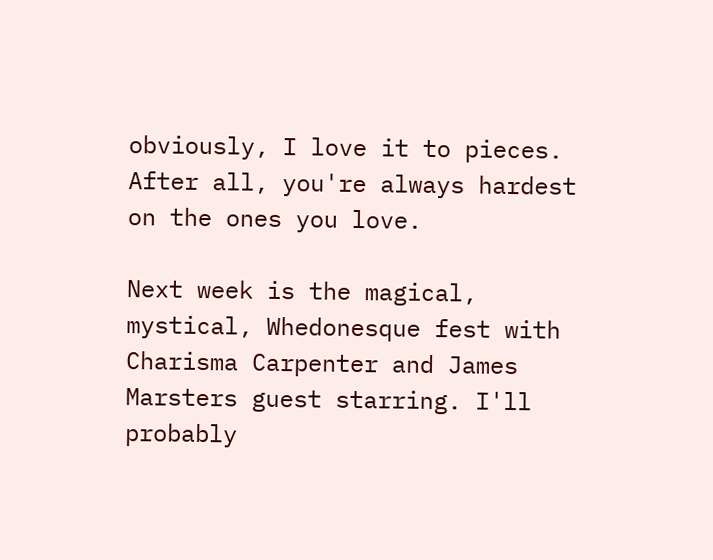obviously, I love it to pieces. After all, you're always hardest on the ones you love.

Next week is the magical, mystical, Whedonesque fest with Charisma Carpenter and James Marsters guest starring. I'll probably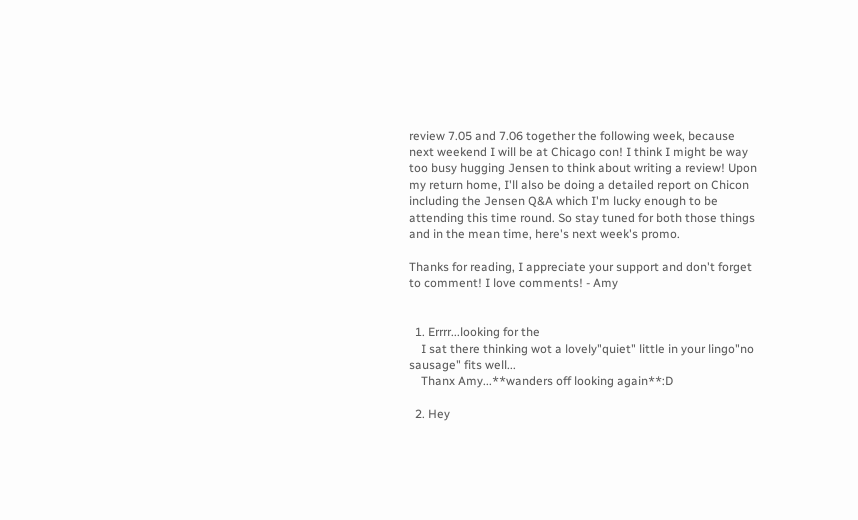review 7.05 and 7.06 together the following week, because next weekend I will be at Chicago con! I think I might be way too busy hugging Jensen to think about writing a review! Upon my return home, I'll also be doing a detailed report on Chicon including the Jensen Q&A which I'm lucky enough to be attending this time round. So stay tuned for both those things and in the mean time, here's next week's promo.

Thanks for reading, I appreciate your support and don't forget to comment! I love comments! - Amy


  1. Errrr...looking for the
    I sat there thinking wot a lovely"quiet" little in your lingo"no sausage" fits well...
    Thanx Amy...**wanders off looking again**:D

  2. Hey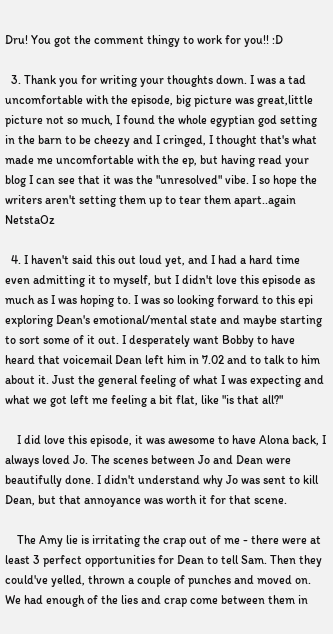Dru! You got the comment thingy to work for you!! :D

  3. Thank you for writing your thoughts down. I was a tad uncomfortable with the episode, big picture was great,little picture not so much, I found the whole egyptian god setting in the barn to be cheezy and I cringed, I thought that's what made me uncomfortable with the ep, but having read your blog I can see that it was the "unresolved" vibe. I so hope the writers aren't setting them up to tear them apart..again NetstaOz

  4. I haven't said this out loud yet, and I had a hard time even admitting it to myself, but I didn't love this episode as much as I was hoping to. I was so looking forward to this epi exploring Dean's emotional/mental state and maybe starting to sort some of it out. I desperately want Bobby to have heard that voicemail Dean left him in 7.02 and to talk to him about it. Just the general feeling of what I was expecting and what we got left me feeling a bit flat, like "is that all?"

    I did love this episode, it was awesome to have Alona back, I always loved Jo. The scenes between Jo and Dean were beautifully done. I didn't understand why Jo was sent to kill Dean, but that annoyance was worth it for that scene.

    The Amy lie is irritating the crap out of me - there were at least 3 perfect opportunities for Dean to tell Sam. Then they could've yelled, thrown a couple of punches and moved on. We had enough of the lies and crap come between them in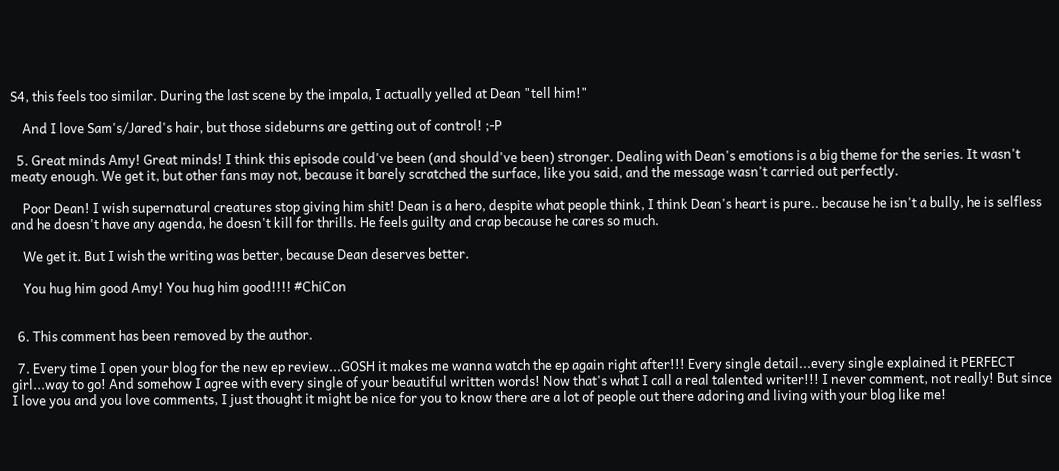S4, this feels too similar. During the last scene by the impala, I actually yelled at Dean "tell him!"

    And I love Sam's/Jared's hair, but those sideburns are getting out of control! ;-P

  5. Great minds Amy! Great minds! I think this episode could've been (and should've been) stronger. Dealing with Dean's emotions is a big theme for the series. It wasn't meaty enough. We get it, but other fans may not, because it barely scratched the surface, like you said, and the message wasn't carried out perfectly.

    Poor Dean! I wish supernatural creatures stop giving him shit! Dean is a hero, despite what people think, I think Dean's heart is pure.. because he isn't a bully, he is selfless and he doesn't have any agenda, he doesn't kill for thrills. He feels guilty and crap because he cares so much.

    We get it. But I wish the writing was better, because Dean deserves better.

    You hug him good Amy! You hug him good!!!! #ChiCon


  6. This comment has been removed by the author.

  7. Every time I open your blog for the new ep review...GOSH it makes me wanna watch the ep again right after!!! Every single detail...every single explained it PERFECT girl...way to go! And somehow I agree with every single of your beautiful written words! Now that's what I call a real talented writer!!! I never comment, not really! But since I love you and you love comments, I just thought it might be nice for you to know there are a lot of people out there adoring and living with your blog like me!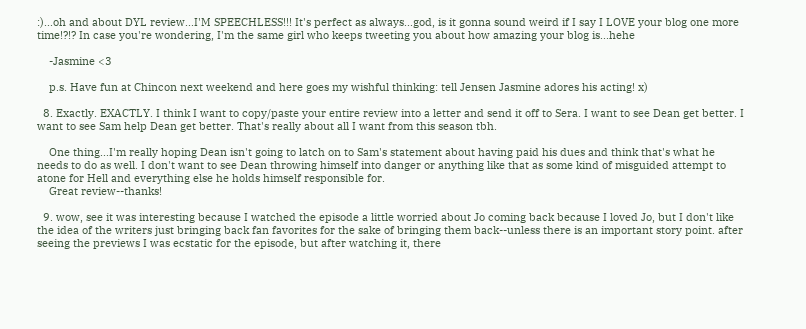:)...oh and about DYL review...I'M SPEECHLESS!!! It's perfect as always...god, is it gonna sound weird if I say I LOVE your blog one more time!?!? In case you're wondering, I'm the same girl who keeps tweeting you about how amazing your blog is...hehe

    -Jasmine <3

    p.s. Have fun at Chincon next weekend and here goes my wishful thinking: tell Jensen Jasmine adores his acting! x)

  8. Exactly. EXACTLY. I think I want to copy/paste your entire review into a letter and send it off to Sera. I want to see Dean get better. I want to see Sam help Dean get better. That's really about all I want from this season tbh.

    One thing...I'm really hoping Dean isn't going to latch on to Sam's statement about having paid his dues and think that's what he needs to do as well. I don't want to see Dean throwing himself into danger or anything like that as some kind of misguided attempt to atone for Hell and everything else he holds himself responsible for.
    Great review--thanks!

  9. wow, see it was interesting because I watched the episode a little worried about Jo coming back because I loved Jo, but I don't like the idea of the writers just bringing back fan favorites for the sake of bringing them back--unless there is an important story point. after seeing the previews I was ecstatic for the episode, but after watching it, there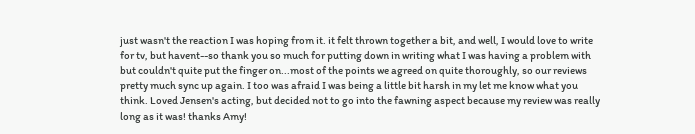just wasn't the reaction I was hoping from it. it felt thrown together a bit, and well, I would love to write for tv, but havent--so thank you so much for putting down in writing what I was having a problem with but couldn't quite put the finger on...most of the points we agreed on quite thoroughly, so our reviews pretty much sync up again. I too was afraid I was being a little bit harsh in my let me know what you think. Loved Jensen's acting, but decided not to go into the fawning aspect because my review was really long as it was! thanks Amy!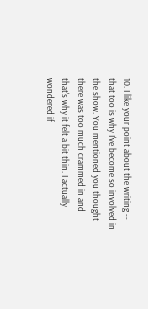10. I like your point about the writing -- that too is why I've become so involved in the show. You mentioned you thought there was too much crammed in and that's why it felt a bit thin. I actually wondered if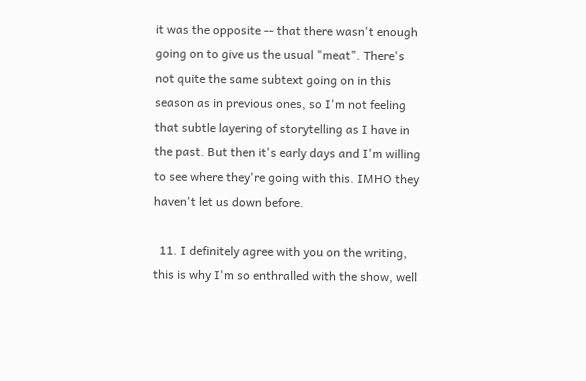it was the opposite -- that there wasn't enough going on to give us the usual "meat". There's not quite the same subtext going on in this season as in previous ones, so I'm not feeling that subtle layering of storytelling as I have in the past. But then it's early days and I'm willing to see where they're going with this. IMHO they haven't let us down before.

  11. I definitely agree with you on the writing, this is why I'm so enthralled with the show, well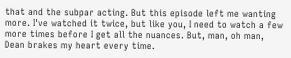that and the subpar acting. But this episode left me wanting more. I've watched it twice, but like you, I need to watch a few more times before I get all the nuances. But, man, oh man, Dean brakes my heart every time.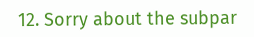12. Sorry about the subpar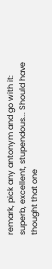remark, pick any antonym and go with it: superb, excellent, stupendous... Should have thought that one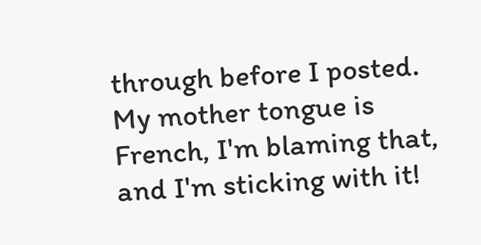through before I posted. My mother tongue is French, I'm blaming that, and I'm sticking with it!